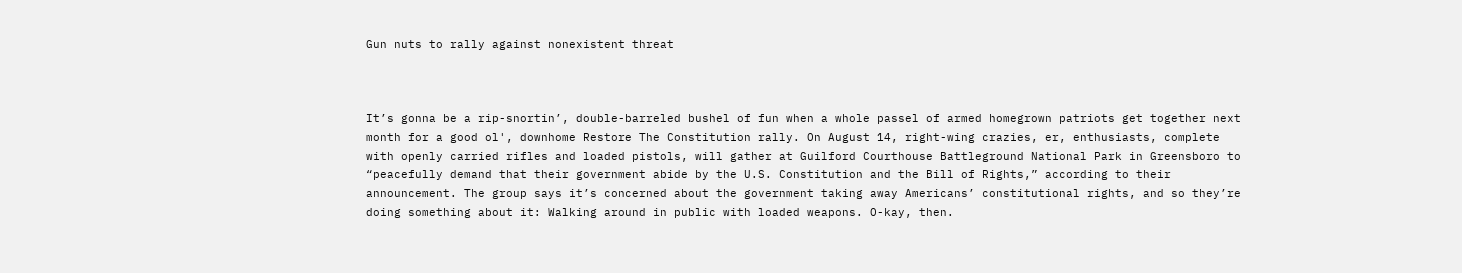Gun nuts to rally against nonexistent threat



It’s gonna be a rip-snortin’, double-barreled bushel of fun when a whole passel of armed homegrown patriots get together next month for a good ol', downhome Restore The Constitution rally. On August 14, right-wing crazies, er, enthusiasts, complete with openly carried rifles and loaded pistols, will gather at Guilford Courthouse Battleground National Park in Greensboro to “peacefully demand that their government abide by the U.S. Constitution and the Bill of Rights,” according to their announcement. The group says it’s concerned about the government taking away Americans’ constitutional rights, and so they’re doing something about it: Walking around in public with loaded weapons. O-kay, then.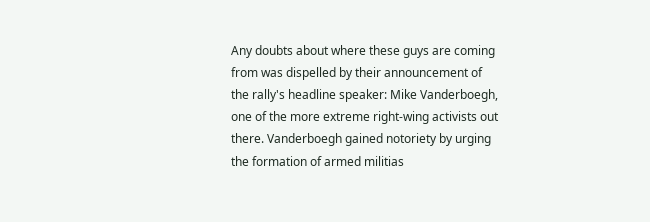Any doubts about where these guys are coming from was dispelled by their announcement of the rally's headline speaker: Mike Vanderboegh, one of the more extreme right-wing activists out there. Vanderboegh gained notoriety by urging the formation of armed militias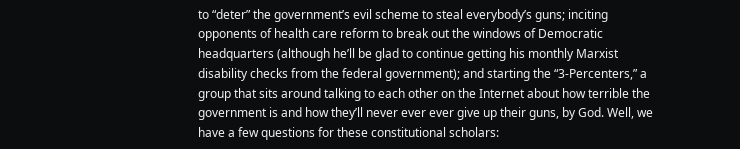to “deter” the government’s evil scheme to steal everybody’s guns; inciting opponents of health care reform to break out the windows of Democratic headquarters (although he’ll be glad to continue getting his monthly Marxist disability checks from the federal government); and starting the “3-Percenters,” a group that sits around talking to each other on the Internet about how terrible the government is and how they’ll never ever ever give up their guns, by God. Well, we have a few questions for these constitutional scholars: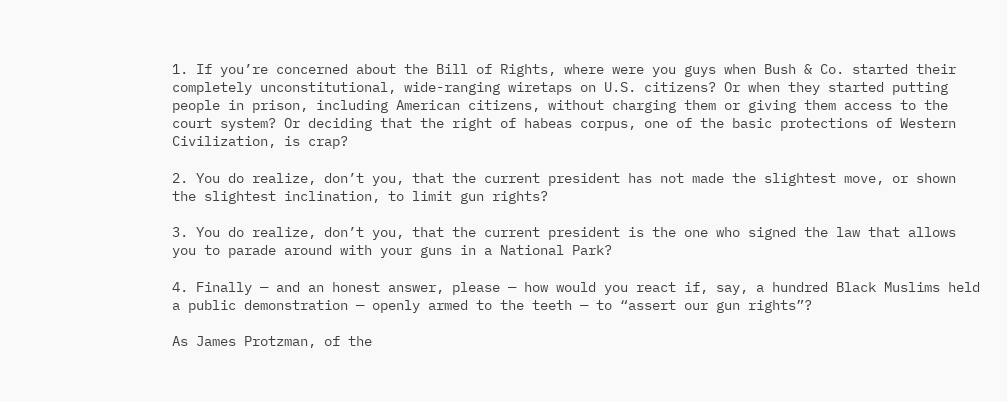1. If you’re concerned about the Bill of Rights, where were you guys when Bush & Co. started their completely unconstitutional, wide-ranging wiretaps on U.S. citizens? Or when they started putting people in prison, including American citizens, without charging them or giving them access to the court system? Or deciding that the right of habeas corpus, one of the basic protections of Western Civilization, is crap?

2. You do realize, don’t you, that the current president has not made the slightest move, or shown the slightest inclination, to limit gun rights?

3. You do realize, don’t you, that the current president is the one who signed the law that allows you to parade around with your guns in a National Park?

4. Finally — and an honest answer, please — how would you react if, say, a hundred Black Muslims held a public demonstration — openly armed to the teeth — to “assert our gun rights”?

As James Protzman, of the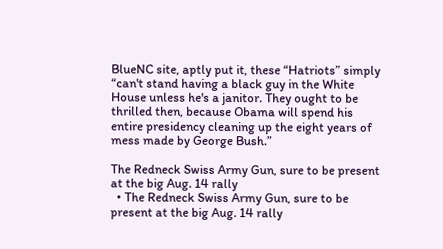BlueNC site, aptly put it, these “Hatriots” simply “can't stand having a black guy in the White House unless he's a janitor. They ought to be thrilled then, because Obama will spend his entire presidency cleaning up the eight years of mess made by George Bush.”

The Redneck Swiss Army Gun, sure to be present at the big Aug. 14 rally
  • The Redneck Swiss Army Gun, sure to be present at the big Aug. 14 rally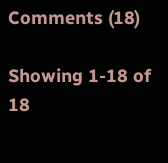Comments (18)

Showing 1-18 of 18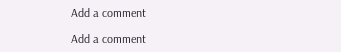Add a comment

Add a comment